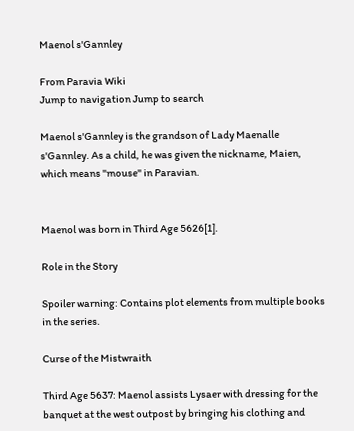Maenol s'Gannley

From Paravia Wiki
Jump to navigation Jump to search

Maenol s'Gannley is the grandson of Lady Maenalle s'Gannley. As a child, he was given the nickname, Maien, which means "mouse" in Paravian.


Maenol was born in Third Age 5626[1].

Role in the Story

Spoiler warning: Contains plot elements from multiple books in the series.

Curse of the Mistwraith

Third Age 5637: Maenol assists Lysaer with dressing for the banquet at the west outpost by bringing his clothing and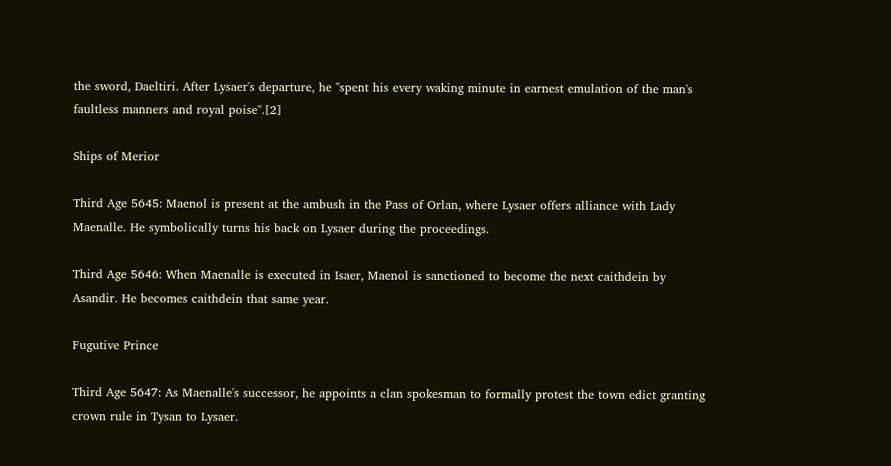the sword, Daeltiri. After Lysaer's departure, he "spent his every waking minute in earnest emulation of the man's faultless manners and royal poise".[2]

Ships of Merior

Third Age 5645: Maenol is present at the ambush in the Pass of Orlan, where Lysaer offers alliance with Lady Maenalle. He symbolically turns his back on Lysaer during the proceedings.

Third Age 5646: When Maenalle is executed in Isaer, Maenol is sanctioned to become the next caithdein by Asandir. He becomes caithdein that same year.

Fugutive Prince

Third Age 5647: As Maenalle's successor, he appoints a clan spokesman to formally protest the town edict granting crown rule in Tysan to Lysaer.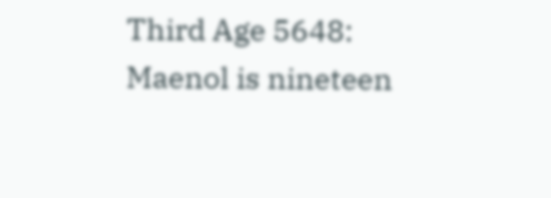Third Age 5648: Maenol is nineteen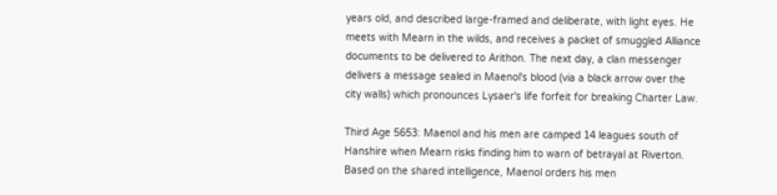years old, and described large-framed and deliberate, with light eyes. He meets with Mearn in the wilds, and receives a packet of smuggled Alliance documents to be delivered to Arithon. The next day, a clan messenger delivers a message sealed in Maenol's blood (via a black arrow over the city walls) which pronounces Lysaer's life forfeit for breaking Charter Law.

Third Age 5653: Maenol and his men are camped 14 leagues south of Hanshire when Mearn risks finding him to warn of betrayal at Riverton. Based on the shared intelligence, Maenol orders his men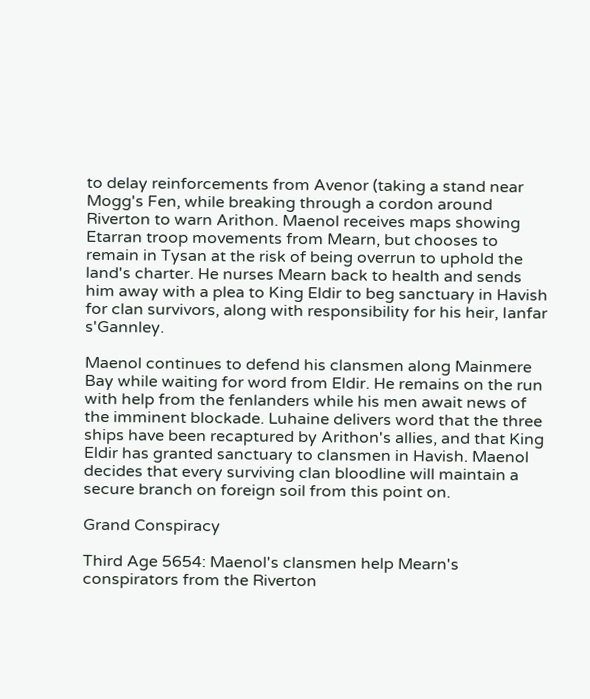to delay reinforcements from Avenor (taking a stand near Mogg's Fen, while breaking through a cordon around Riverton to warn Arithon. Maenol receives maps showing Etarran troop movements from Mearn, but chooses to remain in Tysan at the risk of being overrun to uphold the land's charter. He nurses Mearn back to health and sends him away with a plea to King Eldir to beg sanctuary in Havish for clan survivors, along with responsibility for his heir, Ianfar s'Gannley.

Maenol continues to defend his clansmen along Mainmere Bay while waiting for word from Eldir. He remains on the run with help from the fenlanders while his men await news of the imminent blockade. Luhaine delivers word that the three ships have been recaptured by Arithon's allies, and that King Eldir has granted sanctuary to clansmen in Havish. Maenol decides that every surviving clan bloodline will maintain a secure branch on foreign soil from this point on.

Grand Conspiracy

Third Age 5654: Maenol's clansmen help Mearn's conspirators from the Riverton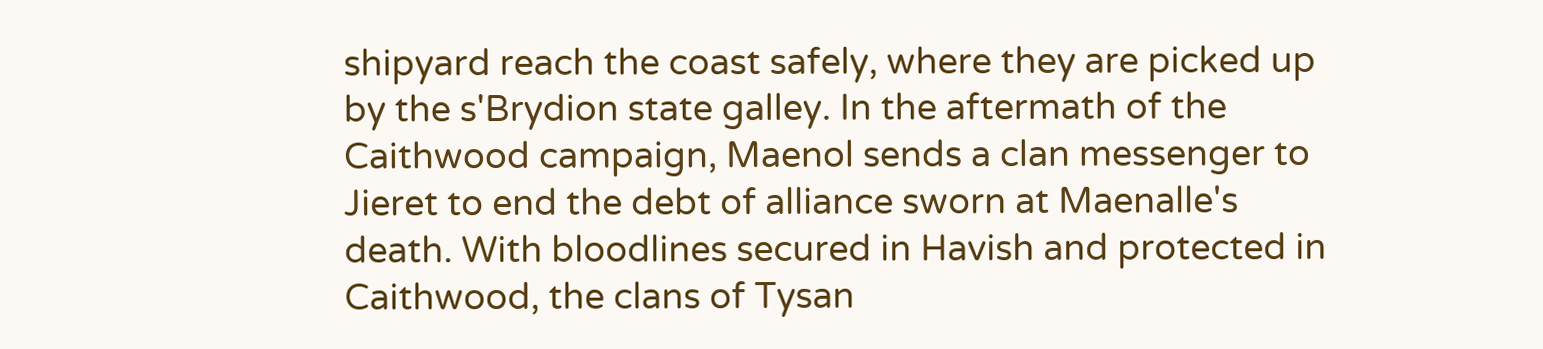shipyard reach the coast safely, where they are picked up by the s'Brydion state galley. In the aftermath of the Caithwood campaign, Maenol sends a clan messenger to Jieret to end the debt of alliance sworn at Maenalle's death. With bloodlines secured in Havish and protected in Caithwood, the clans of Tysan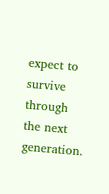expect to survive through the next generation.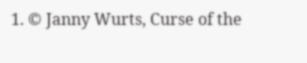1. © Janny Wurts, Curse of the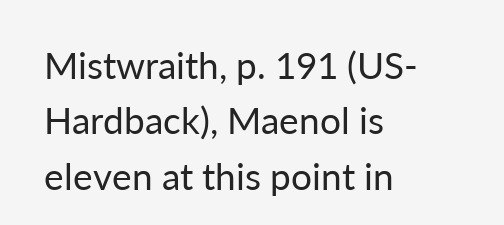Mistwraith, p. 191 (US-Hardback), Maenol is eleven at this point in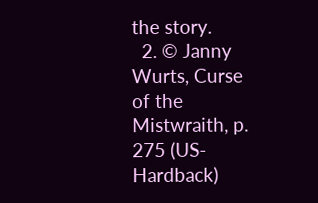the story.
  2. © Janny Wurts, Curse of the Mistwraith, p. 275 (US-Hardback)